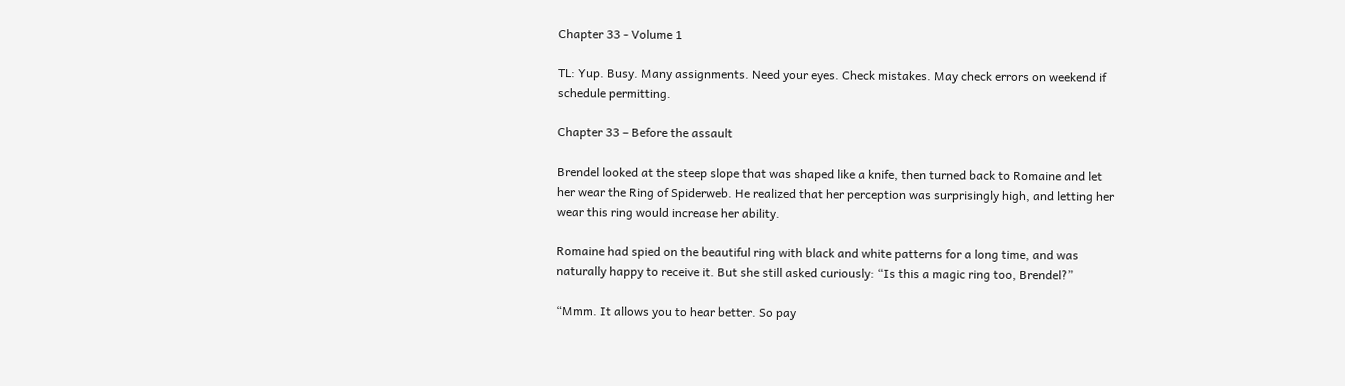Chapter 33 - Volume 1

TL: Yup. Busy. Many assignments. Need your eyes. Check mistakes. May check errors on weekend if schedule permitting.

Chapter 33 – Before the assault

Brendel looked at the steep slope that was shaped like a knife, then turned back to Romaine and let her wear the Ring of Spiderweb. He realized that her perception was surprisingly high, and letting her wear this ring would increase her ability.

Romaine had spied on the beautiful ring with black and white patterns for a long time, and was naturally happy to receive it. But she still asked curiously: “Is this a magic ring too, Brendel?”

“Mmm. It allows you to hear better. So pay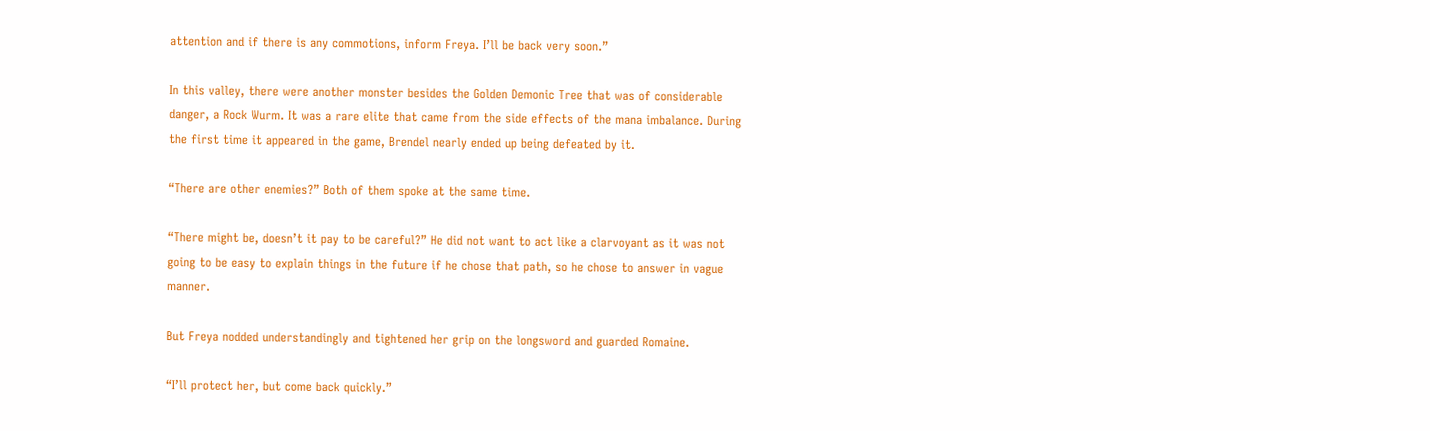attention and if there is any commotions, inform Freya. I’ll be back very soon.”

In this valley, there were another monster besides the Golden Demonic Tree that was of considerable danger, a Rock Wurm. It was a rare elite that came from the side effects of the mana imbalance. During the first time it appeared in the game, Brendel nearly ended up being defeated by it.

“There are other enemies?” Both of them spoke at the same time.

“There might be, doesn’t it pay to be careful?” He did not want to act like a clarvoyant as it was not going to be easy to explain things in the future if he chose that path, so he chose to answer in vague manner.

But Freya nodded understandingly and tightened her grip on the longsword and guarded Romaine.

“I’ll protect her, but come back quickly.”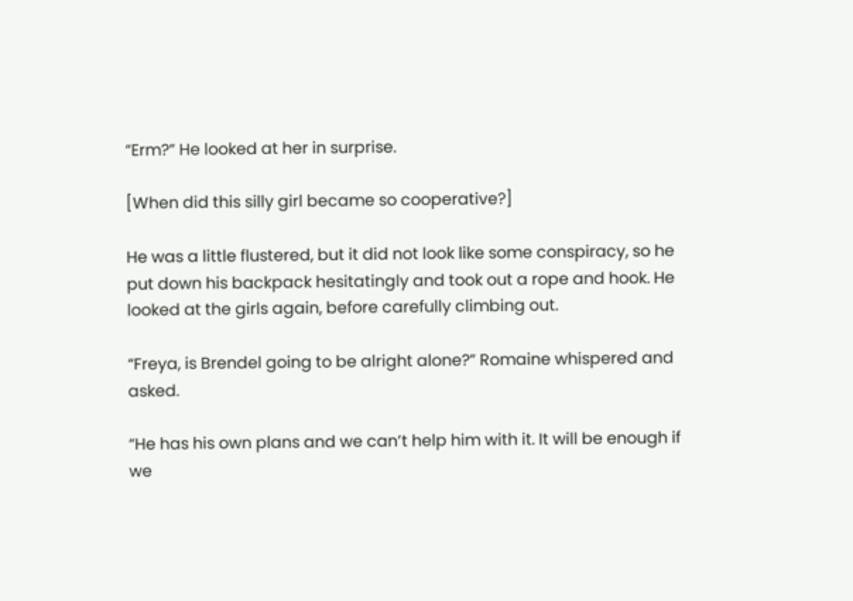“Erm?” He looked at her in surprise.

[When did this silly girl became so cooperative?]

He was a little flustered, but it did not look like some conspiracy, so he put down his backpack hesitatingly and took out a rope and hook. He looked at the girls again, before carefully climbing out.

“Freya, is Brendel going to be alright alone?” Romaine whispered and asked.

“He has his own plans and we can’t help him with it. It will be enough if we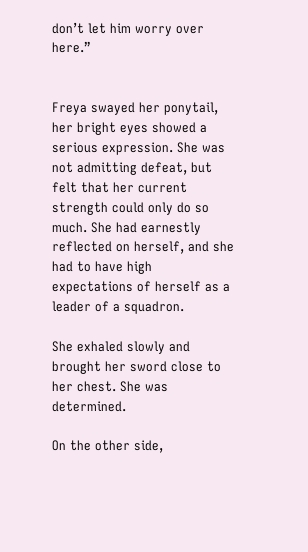don’t let him worry over here.”


Freya swayed her ponytail, her bright eyes showed a serious expression. She was not admitting defeat, but felt that her current strength could only do so much. She had earnestly reflected on herself, and she had to have high expectations of herself as a leader of a squadron.

She exhaled slowly and brought her sword close to her chest. She was determined.

On the other side,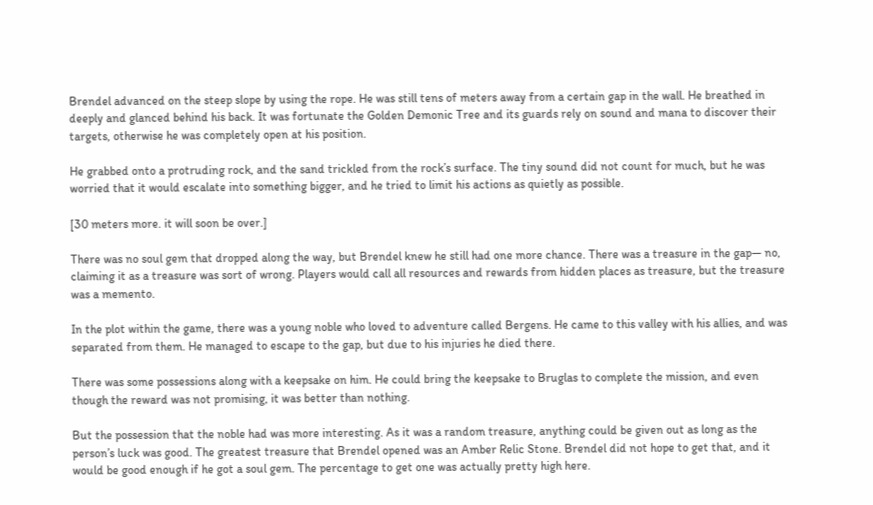Brendel advanced on the steep slope by using the rope. He was still tens of meters away from a certain gap in the wall. He breathed in deeply and glanced behind his back. It was fortunate the Golden Demonic Tree and its guards rely on sound and mana to discover their targets, otherwise he was completely open at his position.

He grabbed onto a protruding rock, and the sand trickled from the rock’s surface. The tiny sound did not count for much, but he was worried that it would escalate into something bigger, and he tried to limit his actions as quietly as possible.

[30 meters more. it will soon be over.]

There was no soul gem that dropped along the way, but Brendel knew he still had one more chance. There was a treasure in the gap— no, claiming it as a treasure was sort of wrong. Players would call all resources and rewards from hidden places as treasure, but the treasure was a memento.

In the plot within the game, there was a young noble who loved to adventure called Bergens. He came to this valley with his allies, and was separated from them. He managed to escape to the gap, but due to his injuries he died there.

There was some possessions along with a keepsake on him. He could bring the keepsake to Bruglas to complete the mission, and even though the reward was not promising, it was better than nothing.

But the possession that the noble had was more interesting. As it was a random treasure, anything could be given out as long as the person’s luck was good. The greatest treasure that Brendel opened was an Amber Relic Stone. Brendel did not hope to get that, and it would be good enough if he got a soul gem. The percentage to get one was actually pretty high here.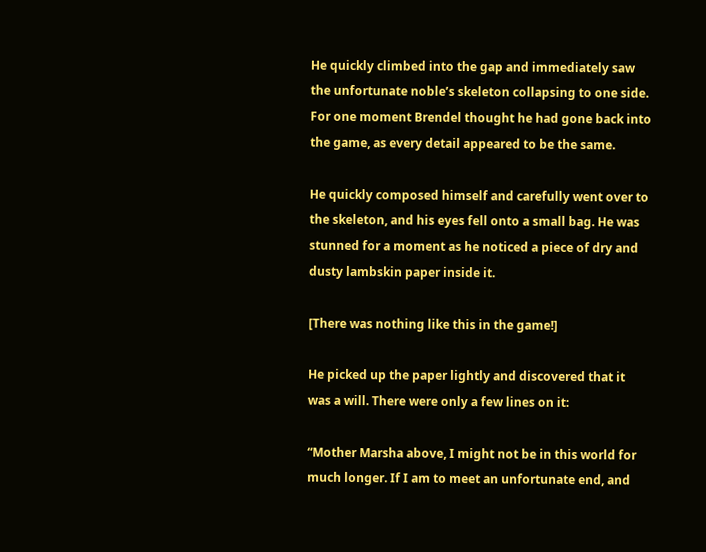He quickly climbed into the gap and immediately saw the unfortunate noble’s skeleton collapsing to one side. For one moment Brendel thought he had gone back into the game, as every detail appeared to be the same.

He quickly composed himself and carefully went over to the skeleton, and his eyes fell onto a small bag. He was stunned for a moment as he noticed a piece of dry and dusty lambskin paper inside it.

[There was nothing like this in the game!]

He picked up the paper lightly and discovered that it was a will. There were only a few lines on it:

“Mother Marsha above, I might not be in this world for much longer. If I am to meet an unfortunate end, and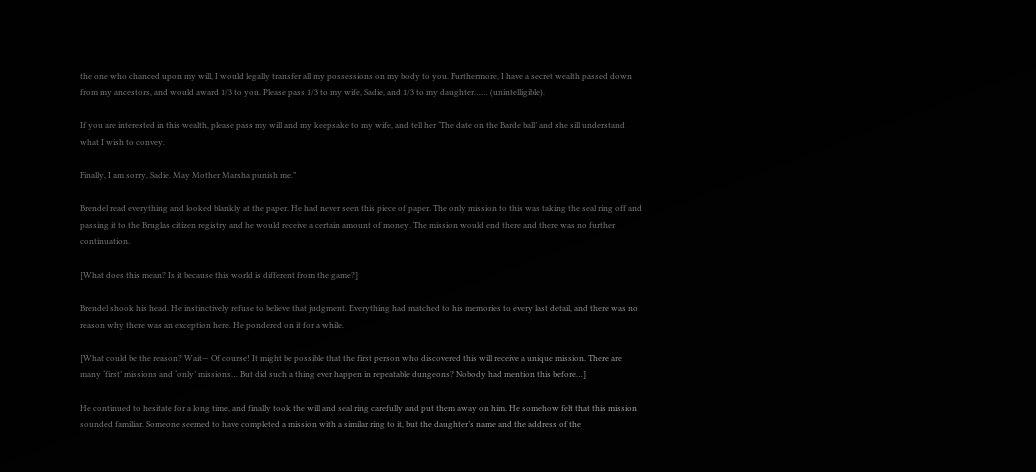the one who chanced upon my will, I would legally transfer all my possessions on my body to you. Furthermore, I have a secret wealth passed down from my ancestors, and would award 1/3 to you. Please pass 1/3 to my wife, Sadie, and 1/3 to my daughter…… (unintelligible).

If you are interested in this wealth, please pass my will and my keepsake to my wife, and tell her ‘The date on the Barde ball’ and she sill understand what I wish to convey.

Finally, I am sorry, Sadie. May Mother Marsha punish me.”

Brendel read everything and looked blankly at the paper. He had never seen this piece of paper. The only mission to this was taking the seal ring off and passing it to the Bruglas citizen registry and he would receive a certain amount of money. The mission would end there and there was no further continuation.

[What does this mean? Is it because this world is different from the game?]

Brendel shook his head. He instinctively refuse to believe that judgment. Everything had matched to his memories to every last detail, and there was no reason why there was an exception here. He pondered on it for a while.

[What could be the reason? Wait— Of course! It might be possible that the first person who discovered this will receive a unique mission. There are many ‘first’ missions and ‘only’ missions… But did such a thing ever happen in repeatable dungeons? Nobody had mention this before…]

He continued to hesitate for a long time, and finally took the will and seal ring carefully and put them away on him. He somehow felt that this mission sounded familiar. Someone seemed to have completed a mission with a similar ring to it, but the daughter’s name and the address of the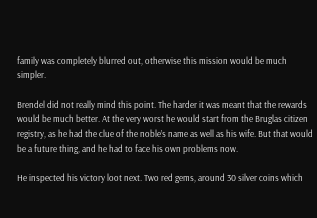family was completely blurred out, otherwise this mission would be much simpler.

Brendel did not really mind this point. The harder it was meant that the rewards would be much better. At the very worst he would start from the Bruglas citizen registry, as he had the clue of the noble’s name as well as his wife. But that would be a future thing, and he had to face his own problems now.

He inspected his victory loot next. Two red gems, around 30 silver coins which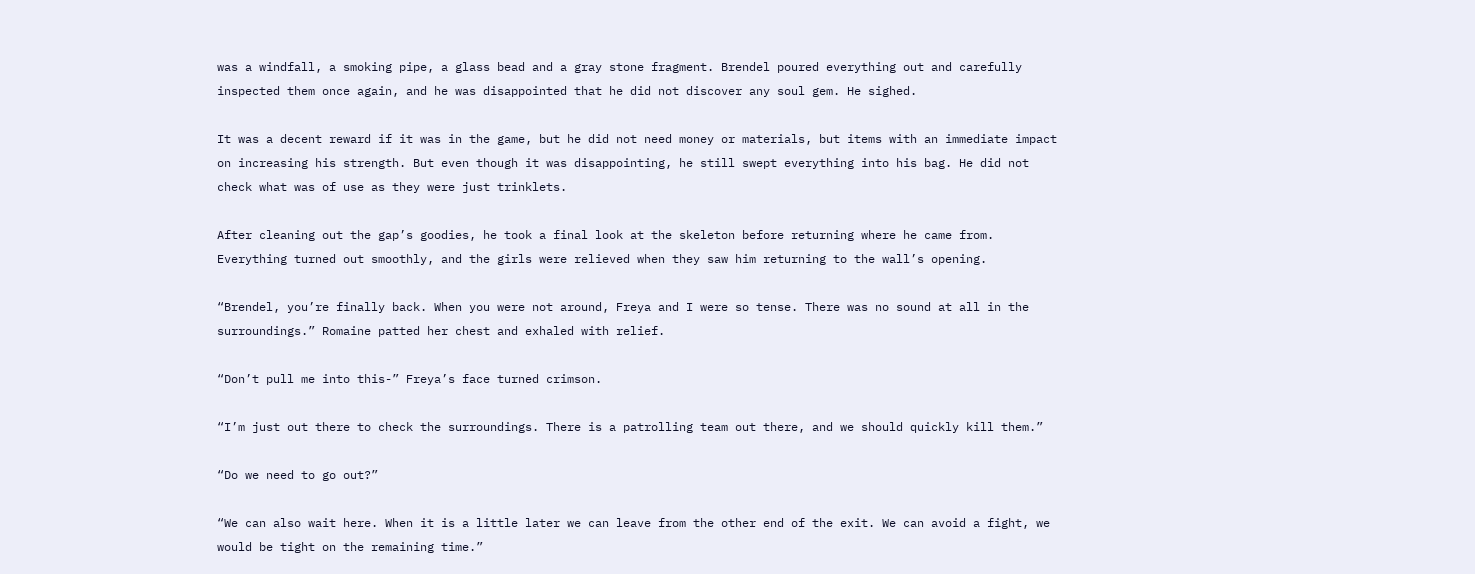was a windfall, a smoking pipe, a glass bead and a gray stone fragment. Brendel poured everything out and carefully inspected them once again, and he was disappointed that he did not discover any soul gem. He sighed.

It was a decent reward if it was in the game, but he did not need money or materials, but items with an immediate impact on increasing his strength. But even though it was disappointing, he still swept everything into his bag. He did not check what was of use as they were just trinklets.

After cleaning out the gap’s goodies, he took a final look at the skeleton before returning where he came from. Everything turned out smoothly, and the girls were relieved when they saw him returning to the wall’s opening.

“Brendel, you’re finally back. When you were not around, Freya and I were so tense. There was no sound at all in the surroundings.” Romaine patted her chest and exhaled with relief.

“Don’t pull me into this-” Freya’s face turned crimson.

“I’m just out there to check the surroundings. There is a patrolling team out there, and we should quickly kill them.”

“Do we need to go out?”

“We can also wait here. When it is a little later we can leave from the other end of the exit. We can avoid a fight, we would be tight on the remaining time.”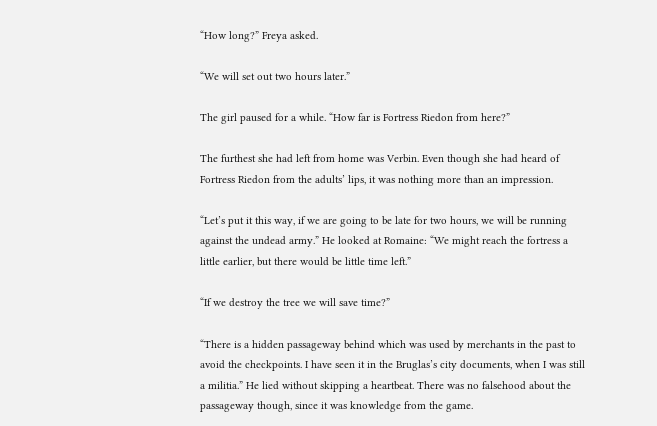“How long?” Freya asked.

“We will set out two hours later.”

The girl paused for a while. “How far is Fortress Riedon from here?”

The furthest she had left from home was Verbin. Even though she had heard of Fortress Riedon from the adults’ lips, it was nothing more than an impression.

“Let’s put it this way, if we are going to be late for two hours, we will be running against the undead army.” He looked at Romaine: “We might reach the fortress a little earlier, but there would be little time left.”

“If we destroy the tree we will save time?”

“There is a hidden passageway behind which was used by merchants in the past to avoid the checkpoints. I have seen it in the Bruglas’s city documents, when I was still a militia.” He lied without skipping a heartbeat. There was no falsehood about the passageway though, since it was knowledge from the game.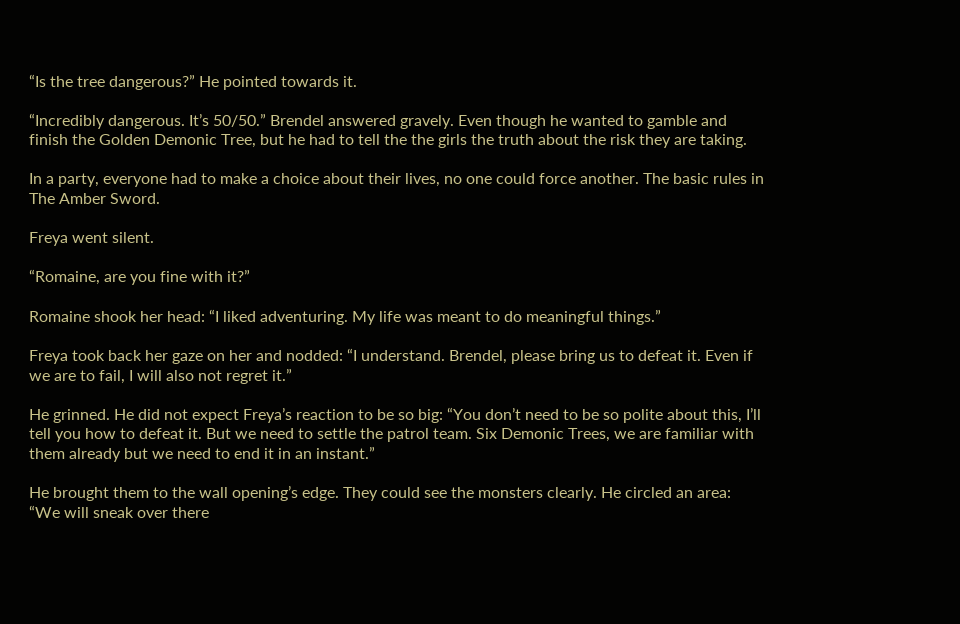“Is the tree dangerous?” He pointed towards it.

“Incredibly dangerous. It’s 50/50.” Brendel answered gravely. Even though he wanted to gamble and finish the Golden Demonic Tree, but he had to tell the the girls the truth about the risk they are taking.

In a party, everyone had to make a choice about their lives, no one could force another. The basic rules in The Amber Sword.

Freya went silent.

“Romaine, are you fine with it?”

Romaine shook her head: “I liked adventuring. My life was meant to do meaningful things.”

Freya took back her gaze on her and nodded: “I understand. Brendel, please bring us to defeat it. Even if we are to fail, I will also not regret it.”

He grinned. He did not expect Freya’s reaction to be so big: “You don’t need to be so polite about this, I’ll tell you how to defeat it. But we need to settle the patrol team. Six Demonic Trees, we are familiar with them already but we need to end it in an instant.”

He brought them to the wall opening’s edge. They could see the monsters clearly. He circled an area: “We will sneak over there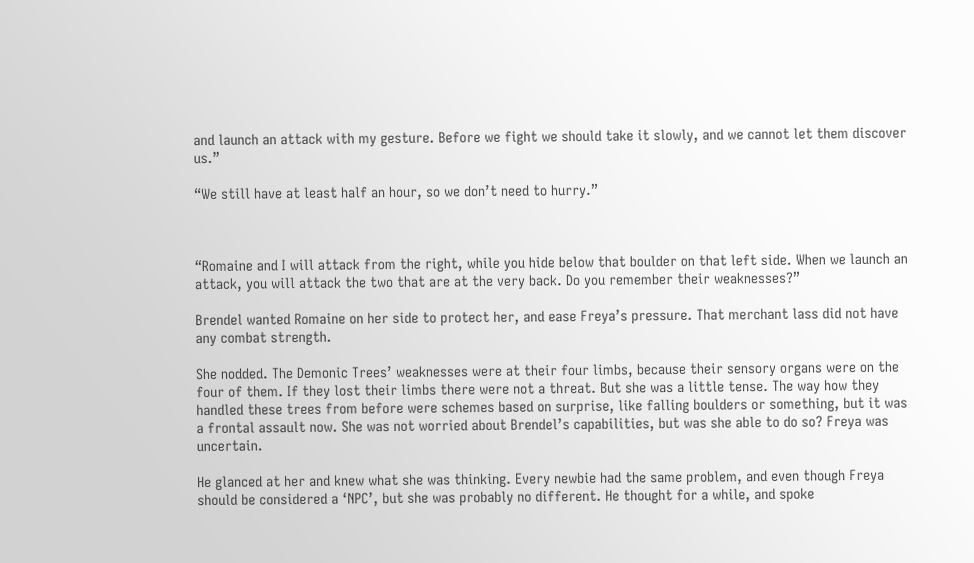and launch an attack with my gesture. Before we fight we should take it slowly, and we cannot let them discover us.”

“We still have at least half an hour, so we don’t need to hurry.”



“Romaine and I will attack from the right, while you hide below that boulder on that left side. When we launch an attack, you will attack the two that are at the very back. Do you remember their weaknesses?”

Brendel wanted Romaine on her side to protect her, and ease Freya’s pressure. That merchant lass did not have any combat strength.

She nodded. The Demonic Trees’ weaknesses were at their four limbs, because their sensory organs were on the four of them. If they lost their limbs there were not a threat. But she was a little tense. The way how they handled these trees from before were schemes based on surprise, like falling boulders or something, but it was a frontal assault now. She was not worried about Brendel’s capabilities, but was she able to do so? Freya was uncertain.

He glanced at her and knew what she was thinking. Every newbie had the same problem, and even though Freya should be considered a ‘NPC’, but she was probably no different. He thought for a while, and spoke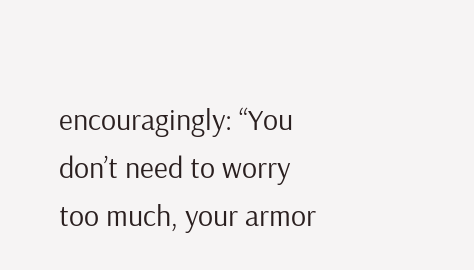encouragingly: “You don’t need to worry too much, your armor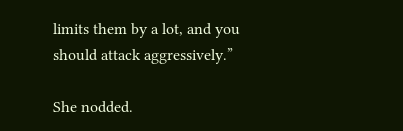limits them by a lot, and you should attack aggressively.”

She nodded.